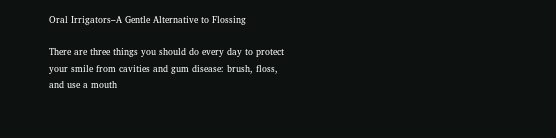Oral Irrigators–A Gentle Alternative to Flossing

There are three things you should do every day to protect your smile from cavities and gum disease: brush, floss, and use a mouth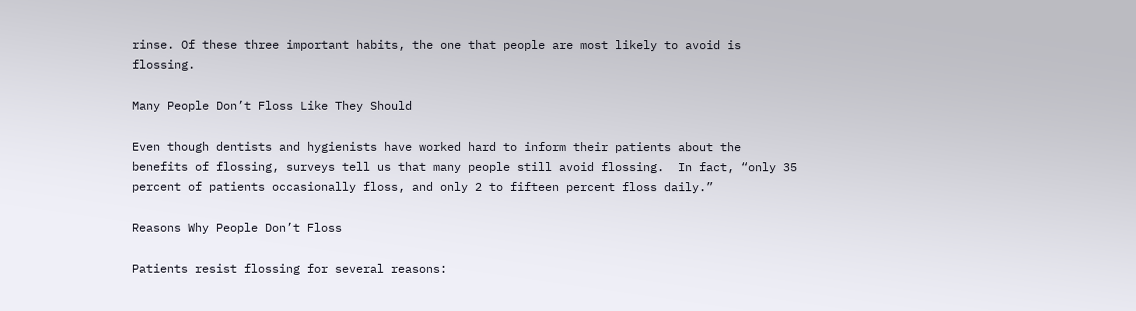rinse. Of these three important habits, the one that people are most likely to avoid is flossing.

Many People Don’t Floss Like They Should

Even though dentists and hygienists have worked hard to inform their patients about the benefits of flossing, surveys tell us that many people still avoid flossing.  In fact, “only 35 percent of patients occasionally floss, and only 2 to fifteen percent floss daily.”

Reasons Why People Don’t Floss

Patients resist flossing for several reasons: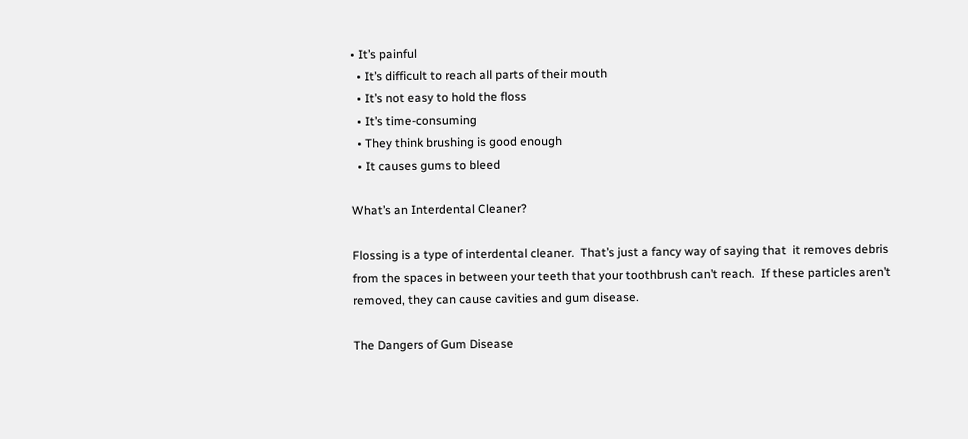• It’s painful
  • It’s difficult to reach all parts of their mouth
  • It’s not easy to hold the floss
  • It’s time-consuming
  • They think brushing is good enough
  • It causes gums to bleed

What’s an Interdental Cleaner?

Flossing is a type of interdental cleaner.  That’s just a fancy way of saying that  it removes debris from the spaces in between your teeth that your toothbrush can’t reach.  If these particles aren’t removed, they can cause cavities and gum disease.

The Dangers of Gum Disease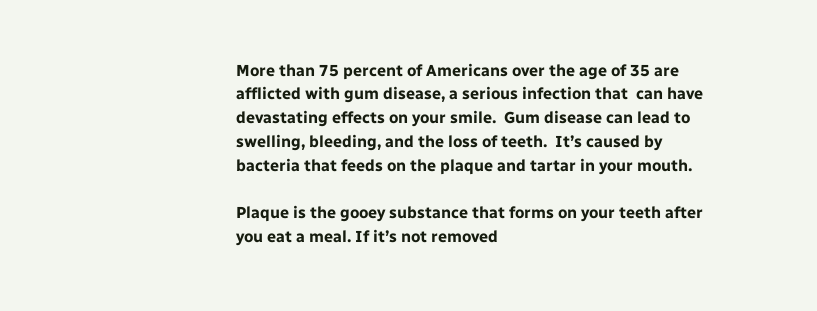More than 75 percent of Americans over the age of 35 are afflicted with gum disease, a serious infection that  can have devastating effects on your smile.  Gum disease can lead to swelling, bleeding, and the loss of teeth.  It’s caused by bacteria that feeds on the plaque and tartar in your mouth.

Plaque is the gooey substance that forms on your teeth after you eat a meal. If it’s not removed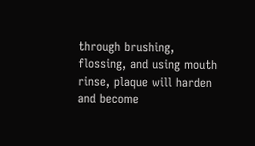through brushing, flossing, and using mouth rinse, plaque will harden and become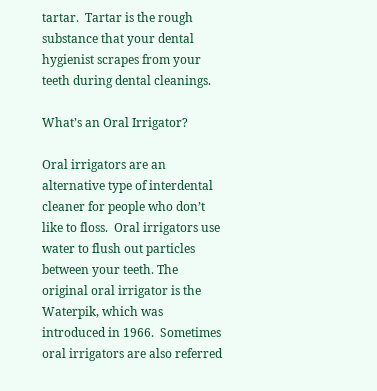tartar.  Tartar is the rough substance that your dental hygienist scrapes from your teeth during dental cleanings.

What’s an Oral Irrigator?

Oral irrigators are an alternative type of interdental cleaner for people who don’t like to floss.  Oral irrigators use water to flush out particles between your teeth. The original oral irrigator is the Waterpik, which was introduced in 1966.  Sometimes oral irrigators are also referred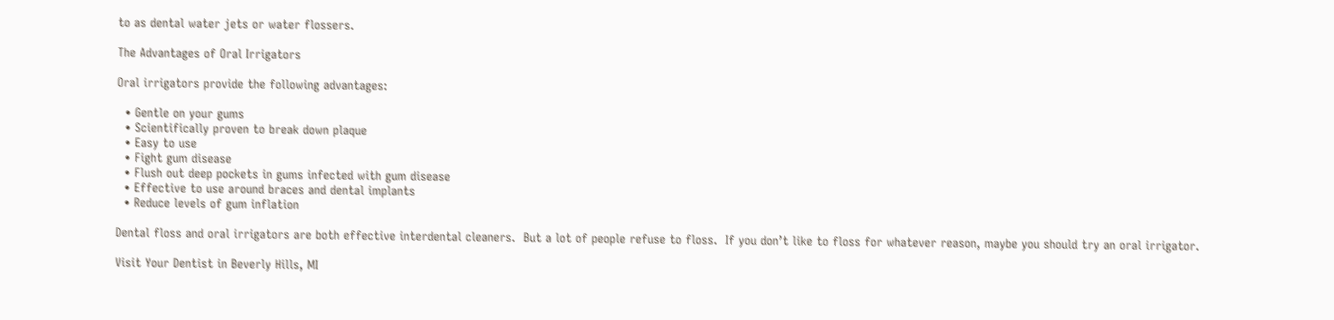to as dental water jets or water flossers.

The Advantages of Oral Irrigators

Oral irrigators provide the following advantages:

  • Gentle on your gums
  • Scientifically proven to break down plaque
  • Easy to use
  • Fight gum disease
  • Flush out deep pockets in gums infected with gum disease
  • Effective to use around braces and dental implants
  • Reduce levels of gum inflation

Dental floss and oral irrigators are both effective interdental cleaners.  But a lot of people refuse to floss.  If you don’t like to floss for whatever reason, maybe you should try an oral irrigator.

Visit Your Dentist in Beverly Hills, MI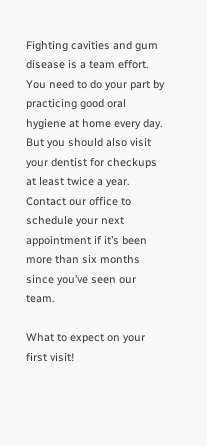Fighting cavities and gum disease is a team effort.  You need to do your part by practicing good oral hygiene at home every day.  But you should also visit your dentist for checkups at least twice a year.  Contact our office to schedule your next appointment if it’s been more than six months since you’ve seen our team.

What to expect on your first visit!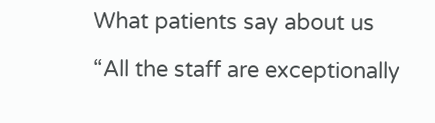What patients say about us

“All the staff are exceptionally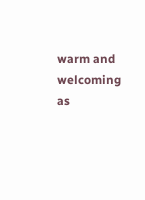warm and welcoming as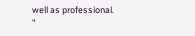well as professional. ”